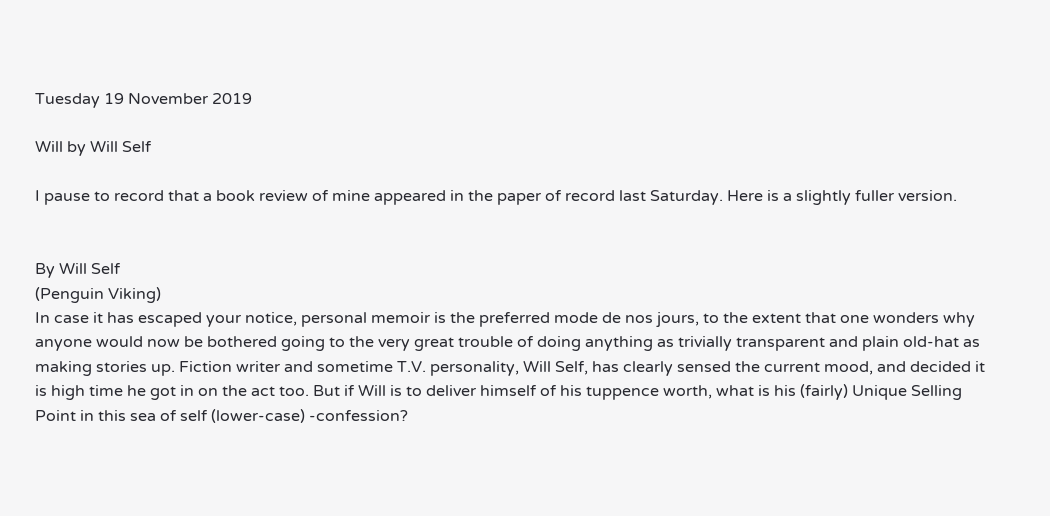Tuesday 19 November 2019

Will by Will Self

I pause to record that a book review of mine appeared in the paper of record last Saturday. Here is a slightly fuller version.


By Will Self
(Penguin Viking)
In case it has escaped your notice, personal memoir is the preferred mode de nos jours, to the extent that one wonders why anyone would now be bothered going to the very great trouble of doing anything as trivially transparent and plain old-hat as making stories up. Fiction writer and sometime T.V. personality, Will Self, has clearly sensed the current mood, and decided it is high time he got in on the act too. But if Will is to deliver himself of his tuppence worth, what is his (fairly) Unique Selling Point in this sea of self (lower-case) -confession?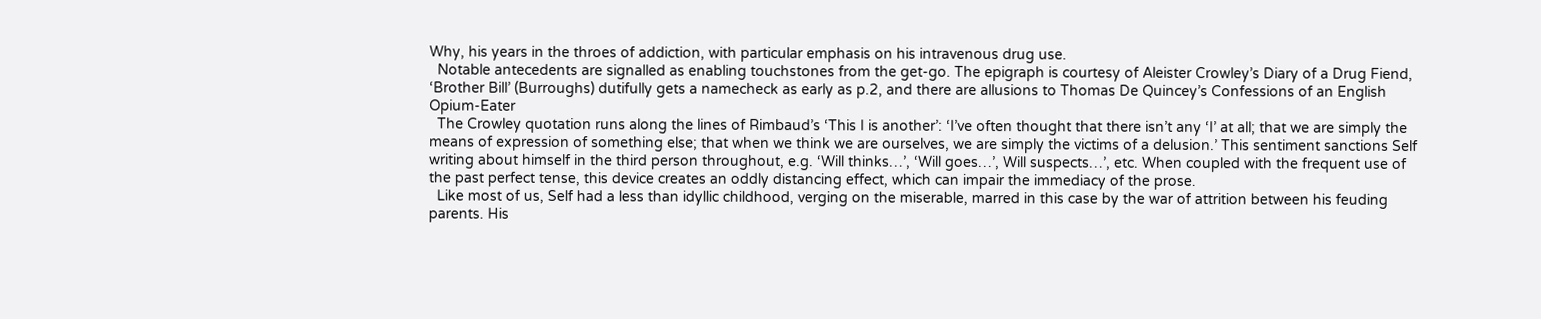Why, his years in the throes of addiction, with particular emphasis on his intravenous drug use.
  Notable antecedents are signalled as enabling touchstones from the get-go. The epigraph is courtesy of Aleister Crowley’s Diary of a Drug Fiend, ‘Brother Bill’ (Burroughs) dutifully gets a namecheck as early as p.2, and there are allusions to Thomas De Quincey’s Confessions of an English Opium-Eater
  The Crowley quotation runs along the lines of Rimbaud’s ‘This I is another’: ‘I’ve often thought that there isn’t any ‘I’ at all; that we are simply the means of expression of something else; that when we think we are ourselves, we are simply the victims of a delusion.’ This sentiment sanctions Self writing about himself in the third person throughout, e.g. ‘Will thinks…’, ‘Will goes…’, Will suspects…’, etc. When coupled with the frequent use of the past perfect tense, this device creates an oddly distancing effect, which can impair the immediacy of the prose.
  Like most of us, Self had a less than idyllic childhood, verging on the miserable, marred in this case by the war of attrition between his feuding parents. His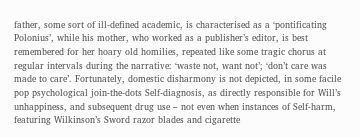father, some sort of ill-defined academic, is characterised as a ‘pontificating Polonius’, while his mother, who worked as a publisher’s editor, is best remembered for her hoary old homilies, repeated like some tragic chorus at regular intervals during the narrative: ‘waste not, want not’; ‘don’t care was made to care’. Fortunately, domestic disharmony is not depicted, in some facile pop psychological join-the-dots Self-diagnosis, as directly responsible for Will’s unhappiness, and subsequent drug use – not even when instances of Self-harm, featuring Wilkinson’s Sword razor blades and cigarette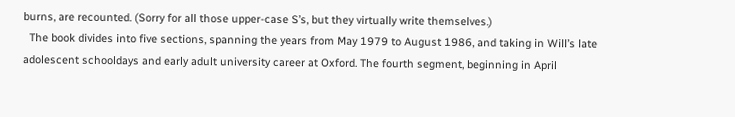burns, are recounted. (Sorry for all those upper-case S’s, but they virtually write themselves.)
  The book divides into five sections, spanning the years from May 1979 to August 1986, and taking in Will’s late adolescent schooldays and early adult university career at Oxford. The fourth segment, beginning in April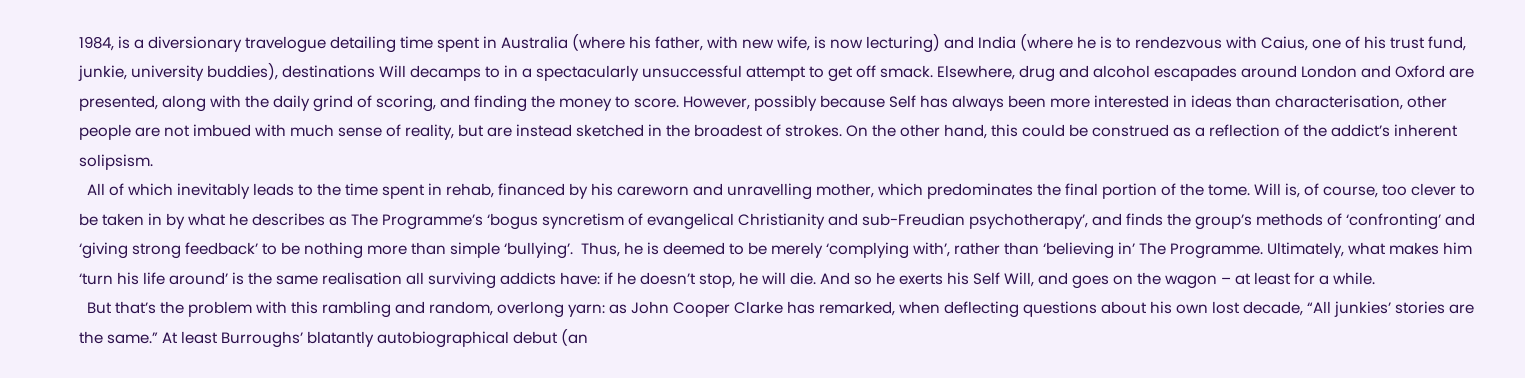1984, is a diversionary travelogue detailing time spent in Australia (where his father, with new wife, is now lecturing) and India (where he is to rendezvous with Caius, one of his trust fund, junkie, university buddies), destinations Will decamps to in a spectacularly unsuccessful attempt to get off smack. Elsewhere, drug and alcohol escapades around London and Oxford are presented, along with the daily grind of scoring, and finding the money to score. However, possibly because Self has always been more interested in ideas than characterisation, other people are not imbued with much sense of reality, but are instead sketched in the broadest of strokes. On the other hand, this could be construed as a reflection of the addict’s inherent solipsism.
  All of which inevitably leads to the time spent in rehab, financed by his careworn and unravelling mother, which predominates the final portion of the tome. Will is, of course, too clever to be taken in by what he describes as The Programme’s ‘bogus syncretism of evangelical Christianity and sub-Freudian psychotherapy’, and finds the group’s methods of ‘confronting’ and ‘giving strong feedback’ to be nothing more than simple ‘bullying’.  Thus, he is deemed to be merely ‘complying with’, rather than ‘believing in’ The Programme. Ultimately, what makes him ‘turn his life around’ is the same realisation all surviving addicts have: if he doesn’t stop, he will die. And so he exerts his Self Will, and goes on the wagon – at least for a while.
  But that’s the problem with this rambling and random, overlong yarn: as John Cooper Clarke has remarked, when deflecting questions about his own lost decade, “All junkies’ stories are the same.” At least Burroughs’ blatantly autobiographical debut (an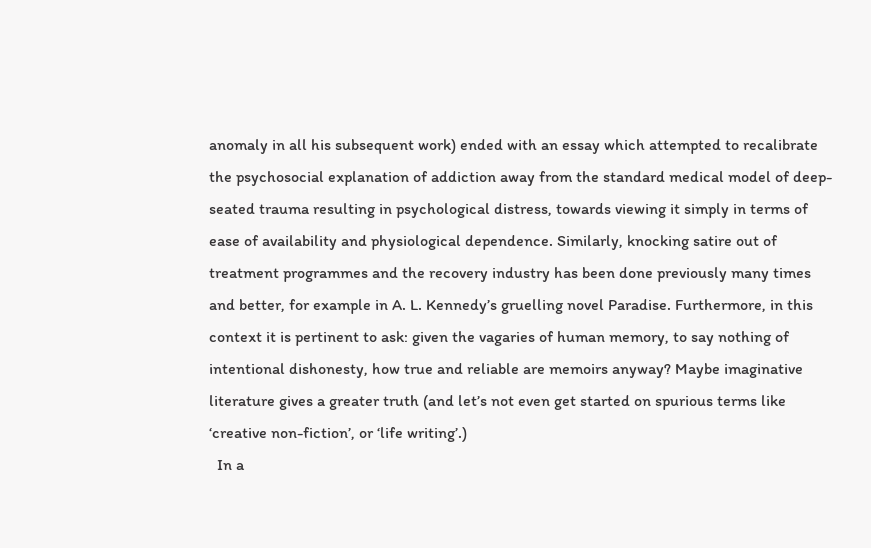anomaly in all his subsequent work) ended with an essay which attempted to recalibrate the psychosocial explanation of addiction away from the standard medical model of deep-seated trauma resulting in psychological distress, towards viewing it simply in terms of ease of availability and physiological dependence. Similarly, knocking satire out of treatment programmes and the recovery industry has been done previously many times and better, for example in A. L. Kennedy’s gruelling novel Paradise. Furthermore, in this context it is pertinent to ask: given the vagaries of human memory, to say nothing of intentional dishonesty, how true and reliable are memoirs anyway? Maybe imaginative literature gives a greater truth (and let’s not even get started on spurious terms like ‘creative non-fiction’, or ‘life writing’.)
  In a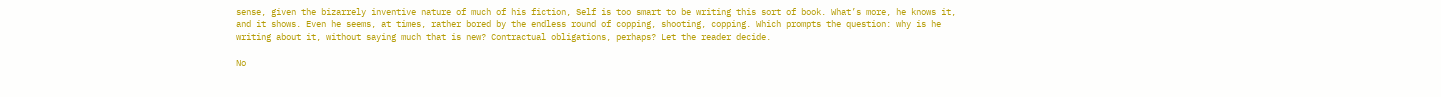sense, given the bizarrely inventive nature of much of his fiction, Self is too smart to be writing this sort of book. What’s more, he knows it, and it shows. Even he seems, at times, rather bored by the endless round of copping, shooting, copping. Which prompts the question: why is he writing about it, without saying much that is new? Contractual obligations, perhaps? Let the reader decide.

No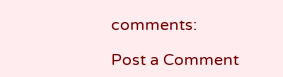comments:

Post a Comment